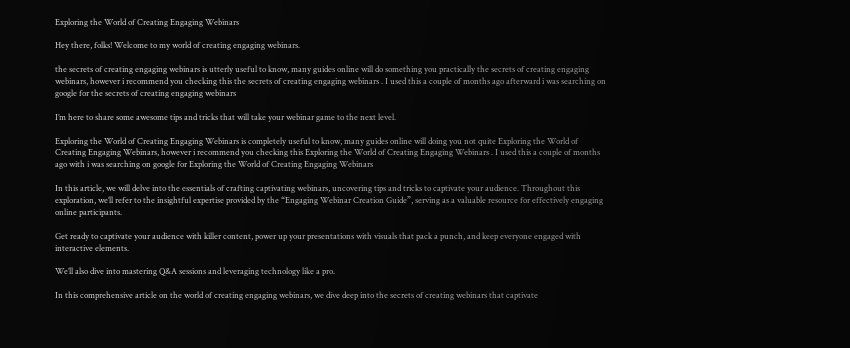Exploring the World of Creating Engaging Webinars

Hey there, folks! Welcome to my world of creating engaging webinars.

the secrets of creating engaging webinars is utterly useful to know, many guides online will do something you practically the secrets of creating engaging webinars, however i recommend you checking this the secrets of creating engaging webinars . I used this a couple of months ago afterward i was searching on google for the secrets of creating engaging webinars

I’m here to share some awesome tips and tricks that will take your webinar game to the next level.

Exploring the World of Creating Engaging Webinars is completely useful to know, many guides online will doing you not quite Exploring the World of Creating Engaging Webinars, however i recommend you checking this Exploring the World of Creating Engaging Webinars . I used this a couple of months ago with i was searching on google for Exploring the World of Creating Engaging Webinars

In this article, we will delve into the essentials of crafting captivating webinars, uncovering tips and tricks to captivate your audience. Throughout this exploration, we’ll refer to the insightful expertise provided by the “Engaging Webinar Creation Guide”, serving as a valuable resource for effectively engaging online participants.

Get ready to captivate your audience with killer content, power up your presentations with visuals that pack a punch, and keep everyone engaged with interactive elements.

We’ll also dive into mastering Q&A sessions and leveraging technology like a pro.

In this comprehensive article on the world of creating engaging webinars, we dive deep into the secrets of creating webinars that captivate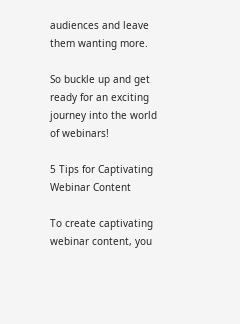audiences and leave them wanting more.

So buckle up and get ready for an exciting journey into the world of webinars!

5 Tips for Captivating Webinar Content

To create captivating webinar content, you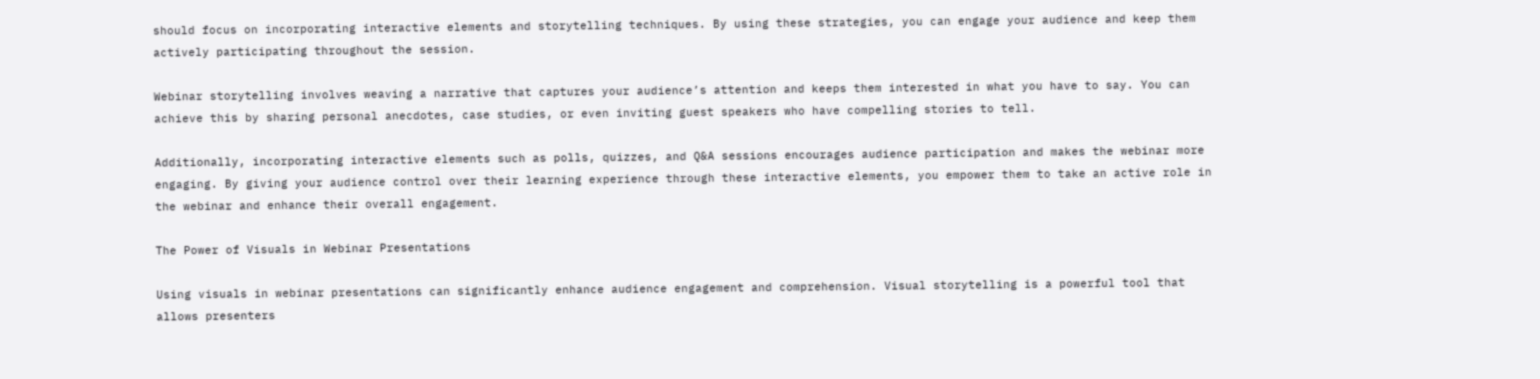should focus on incorporating interactive elements and storytelling techniques. By using these strategies, you can engage your audience and keep them actively participating throughout the session.

Webinar storytelling involves weaving a narrative that captures your audience’s attention and keeps them interested in what you have to say. You can achieve this by sharing personal anecdotes, case studies, or even inviting guest speakers who have compelling stories to tell.

Additionally, incorporating interactive elements such as polls, quizzes, and Q&A sessions encourages audience participation and makes the webinar more engaging. By giving your audience control over their learning experience through these interactive elements, you empower them to take an active role in the webinar and enhance their overall engagement.

The Power of Visuals in Webinar Presentations

Using visuals in webinar presentations can significantly enhance audience engagement and comprehension. Visual storytelling is a powerful tool that allows presenters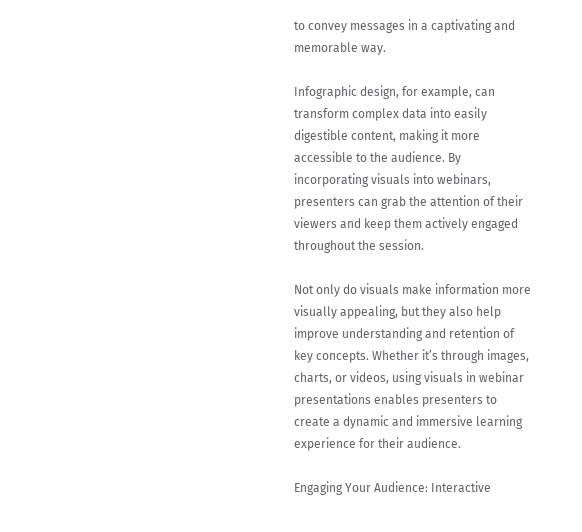to convey messages in a captivating and memorable way.

Infographic design, for example, can transform complex data into easily digestible content, making it more accessible to the audience. By incorporating visuals into webinars, presenters can grab the attention of their viewers and keep them actively engaged throughout the session.

Not only do visuals make information more visually appealing, but they also help improve understanding and retention of key concepts. Whether it’s through images, charts, or videos, using visuals in webinar presentations enables presenters to create a dynamic and immersive learning experience for their audience.

Engaging Your Audience: Interactive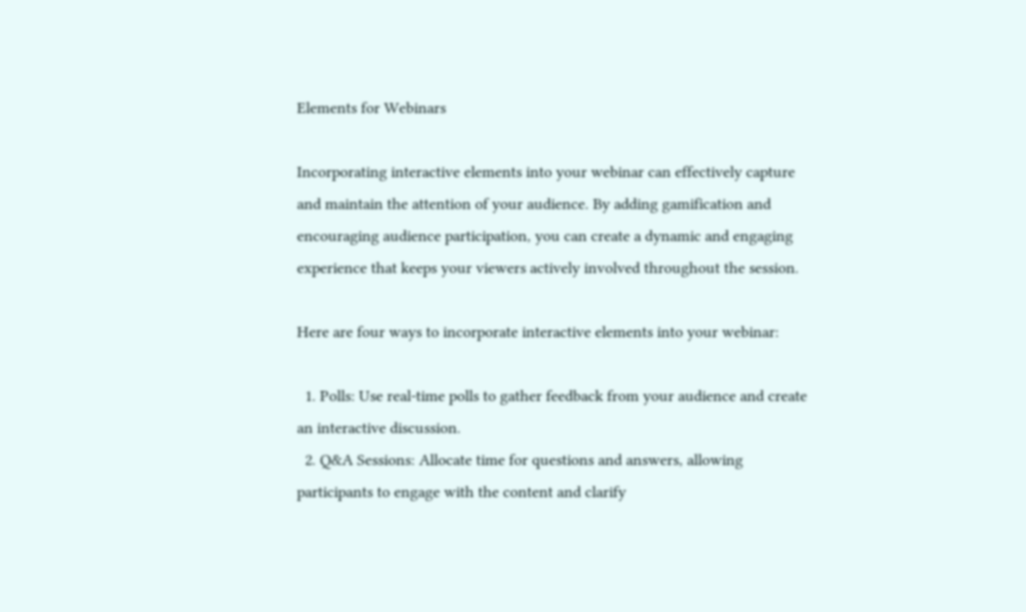Elements for Webinars

Incorporating interactive elements into your webinar can effectively capture and maintain the attention of your audience. By adding gamification and encouraging audience participation, you can create a dynamic and engaging experience that keeps your viewers actively involved throughout the session.

Here are four ways to incorporate interactive elements into your webinar:

  1. Polls: Use real-time polls to gather feedback from your audience and create an interactive discussion.
  2. Q&A Sessions: Allocate time for questions and answers, allowing participants to engage with the content and clarify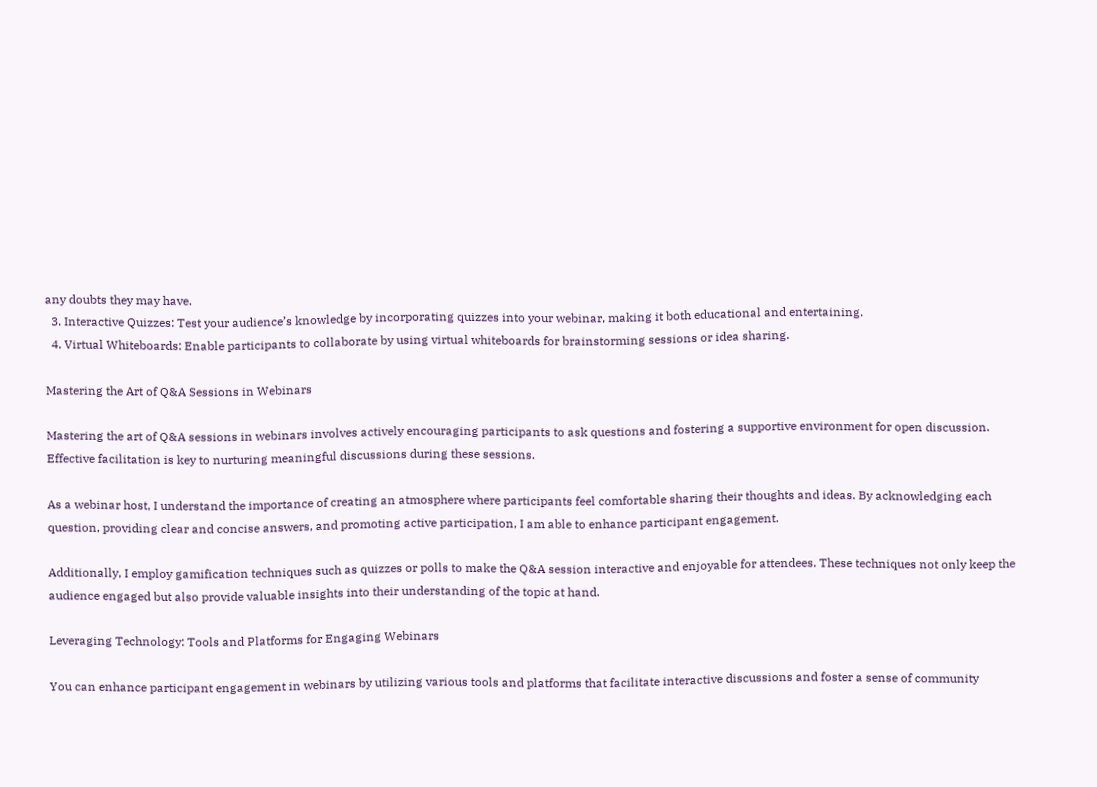any doubts they may have.
  3. Interactive Quizzes: Test your audience’s knowledge by incorporating quizzes into your webinar, making it both educational and entertaining.
  4. Virtual Whiteboards: Enable participants to collaborate by using virtual whiteboards for brainstorming sessions or idea sharing.

Mastering the Art of Q&A Sessions in Webinars

Mastering the art of Q&A sessions in webinars involves actively encouraging participants to ask questions and fostering a supportive environment for open discussion. Effective facilitation is key to nurturing meaningful discussions during these sessions.

As a webinar host, I understand the importance of creating an atmosphere where participants feel comfortable sharing their thoughts and ideas. By acknowledging each question, providing clear and concise answers, and promoting active participation, I am able to enhance participant engagement.

Additionally, I employ gamification techniques such as quizzes or polls to make the Q&A session interactive and enjoyable for attendees. These techniques not only keep the audience engaged but also provide valuable insights into their understanding of the topic at hand.

Leveraging Technology: Tools and Platforms for Engaging Webinars

You can enhance participant engagement in webinars by utilizing various tools and platforms that facilitate interactive discussions and foster a sense of community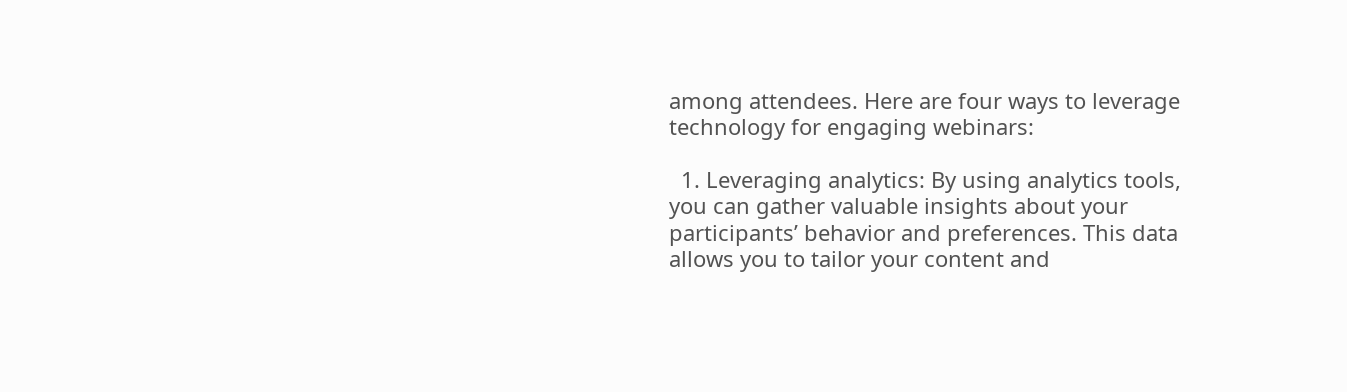among attendees. Here are four ways to leverage technology for engaging webinars:

  1. Leveraging analytics: By using analytics tools, you can gather valuable insights about your participants’ behavior and preferences. This data allows you to tailor your content and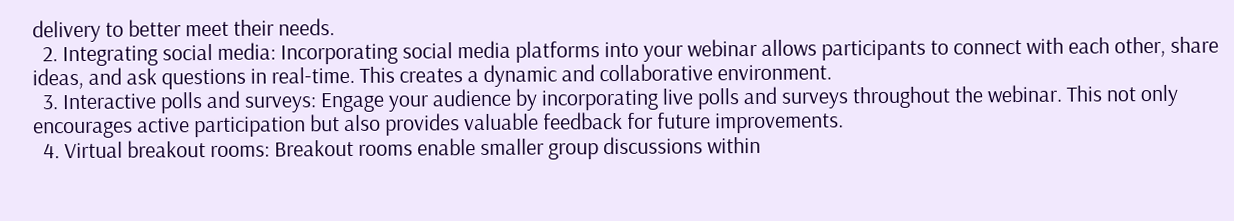delivery to better meet their needs.
  2. Integrating social media: Incorporating social media platforms into your webinar allows participants to connect with each other, share ideas, and ask questions in real-time. This creates a dynamic and collaborative environment.
  3. Interactive polls and surveys: Engage your audience by incorporating live polls and surveys throughout the webinar. This not only encourages active participation but also provides valuable feedback for future improvements.
  4. Virtual breakout rooms: Breakout rooms enable smaller group discussions within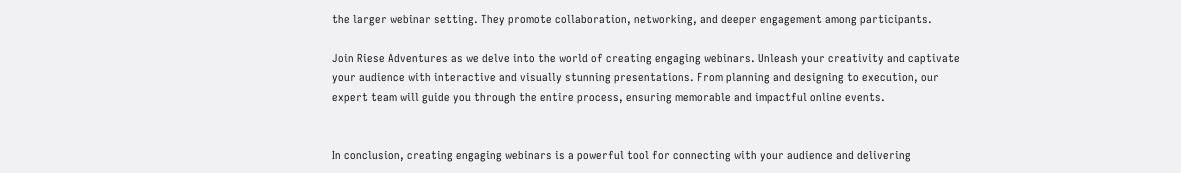the larger webinar setting. They promote collaboration, networking, and deeper engagement among participants.

Join Riese Adventures as we delve into the world of creating engaging webinars. Unleash your creativity and captivate your audience with interactive and visually stunning presentations. From planning and designing to execution, our expert team will guide you through the entire process, ensuring memorable and impactful online events.


In conclusion, creating engaging webinars is a powerful tool for connecting with your audience and delivering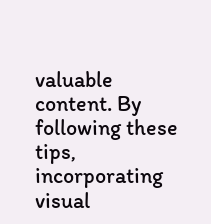valuable content. By following these tips, incorporating visual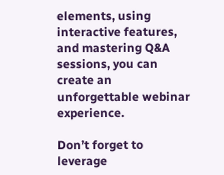elements, using interactive features, and mastering Q&A sessions, you can create an unforgettable webinar experience.

Don’t forget to leverage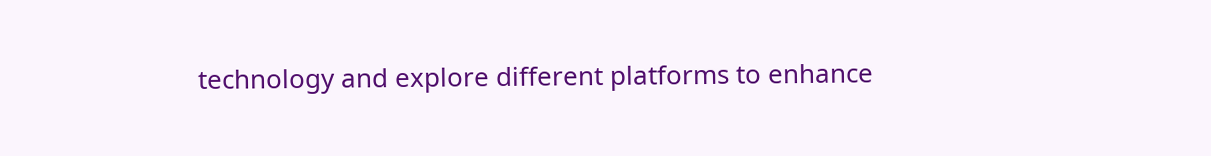technology and explore different platforms to enhance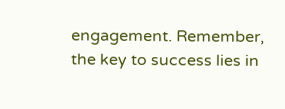engagement. Remember, the key to success lies in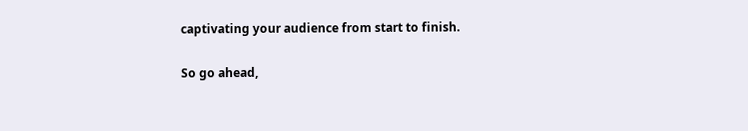captivating your audience from start to finish.

So go ahead,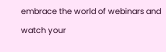embrace the world of webinars and watch your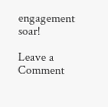engagement soar!

Leave a Comment